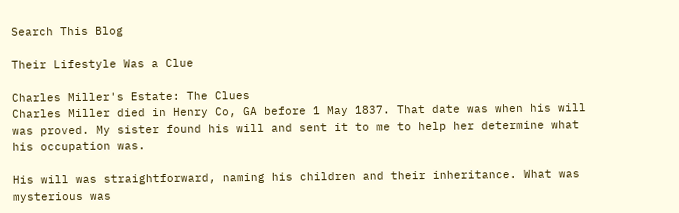Search This Blog

Their Lifestyle Was a Clue

Charles Miller's Estate: The Clues
Charles Miller died in Henry Co, GA before 1 May 1837. That date was when his will was proved. My sister found his will and sent it to me to help her determine what his occupation was.

His will was straightforward, naming his children and their inheritance. What was mysterious was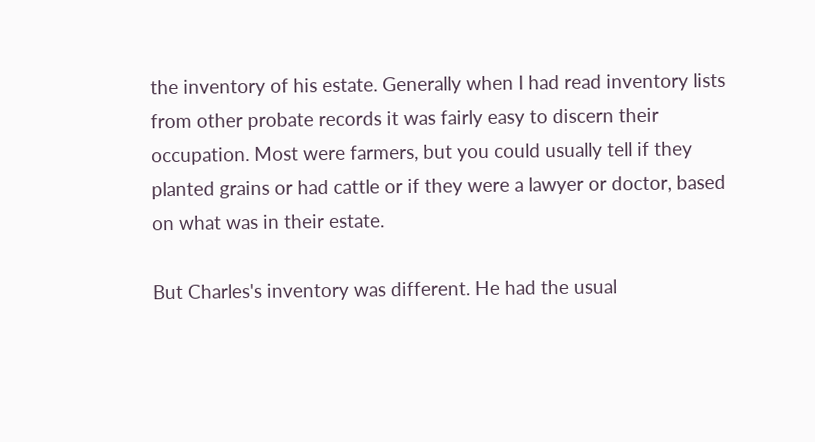the inventory of his estate. Generally when I had read inventory lists from other probate records it was fairly easy to discern their occupation. Most were farmers, but you could usually tell if they planted grains or had cattle or if they were a lawyer or doctor, based on what was in their estate.

But Charles's inventory was different. He had the usual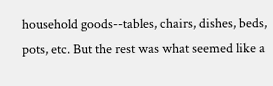household goods--tables, chairs, dishes, beds, pots, etc. But the rest was what seemed like a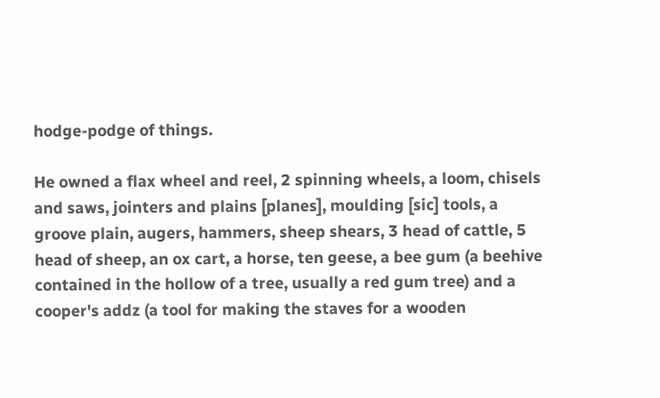hodge-podge of things.

He owned a flax wheel and reel, 2 spinning wheels, a loom, chisels and saws, jointers and plains [planes], moulding [sic] tools, a groove plain, augers, hammers, sheep shears, 3 head of cattle, 5 head of sheep, an ox cart, a horse, ten geese, a bee gum (a beehive contained in the hollow of a tree, usually a red gum tree) and a cooper's addz (a tool for making the staves for a wooden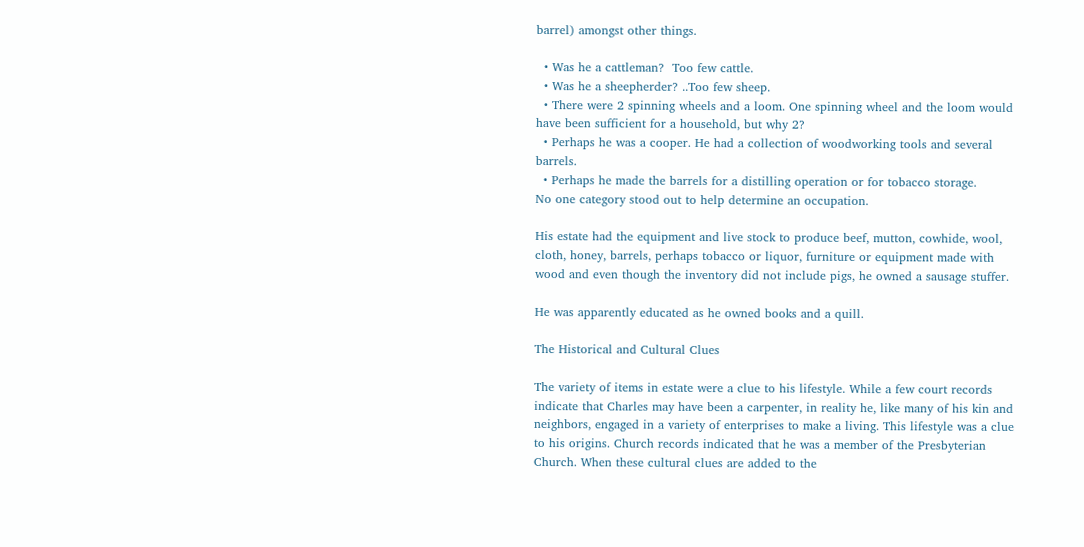barrel) amongst other things.

  • Was he a cattleman?  Too few cattle.
  • Was he a sheepherder? ..Too few sheep.
  • There were 2 spinning wheels and a loom. One spinning wheel and the loom would have been sufficient for a household, but why 2?
  • Perhaps he was a cooper. He had a collection of woodworking tools and several barrels.
  • Perhaps he made the barrels for a distilling operation or for tobacco storage.
No one category stood out to help determine an occupation.

His estate had the equipment and live stock to produce beef, mutton, cowhide, wool, cloth, honey, barrels, perhaps tobacco or liquor, furniture or equipment made with wood and even though the inventory did not include pigs, he owned a sausage stuffer.

He was apparently educated as he owned books and a quill.

The Historical and Cultural Clues

The variety of items in estate were a clue to his lifestyle. While a few court records indicate that Charles may have been a carpenter, in reality he, like many of his kin and neighbors, engaged in a variety of enterprises to make a living. This lifestyle was a clue to his origins. Church records indicated that he was a member of the Presbyterian Church. When these cultural clues are added to the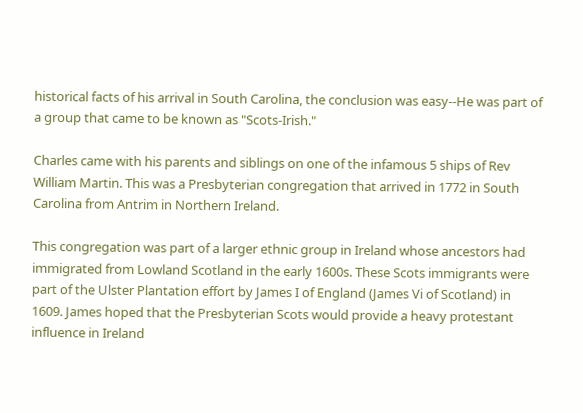historical facts of his arrival in South Carolina, the conclusion was easy--He was part of a group that came to be known as "Scots-Irish."

Charles came with his parents and siblings on one of the infamous 5 ships of Rev William Martin. This was a Presbyterian congregation that arrived in 1772 in South Carolina from Antrim in Northern Ireland.

This congregation was part of a larger ethnic group in Ireland whose ancestors had immigrated from Lowland Scotland in the early 1600s. These Scots immigrants were part of the Ulster Plantation effort by James I of England (James Vi of Scotland) in 1609. James hoped that the Presbyterian Scots would provide a heavy protestant influence in Ireland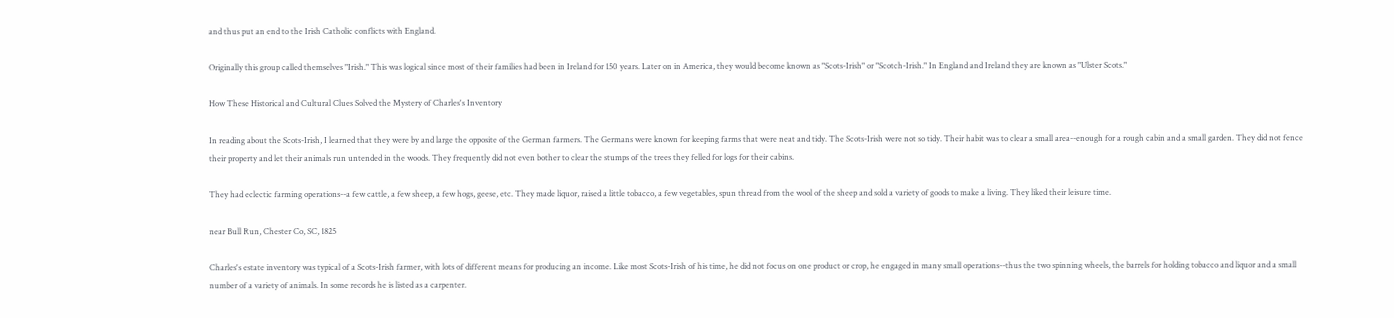and thus put an end to the Irish Catholic conflicts with England.

Originally this group called themselves "Irish." This was logical since most of their families had been in Ireland for 150 years. Later on in America, they would become known as "Scots-Irish" or "Scotch-Irish." In England and Ireland they are known as "Ulster Scots."

How These Historical and Cultural Clues Solved the Mystery of Charles's Inventory

In reading about the Scots-Irish, I learned that they were by and large the opposite of the German farmers. The Germans were known for keeping farms that were neat and tidy. The Scots-Irish were not so tidy. Their habit was to clear a small area--enough for a rough cabin and a small garden. They did not fence their property and let their animals run untended in the woods. They frequently did not even bother to clear the stumps of the trees they felled for logs for their cabins.

They had eclectic farming operations--a few cattle, a few sheep, a few hogs, geese, etc. They made liquor, raised a little tobacco, a few vegetables, spun thread from the wool of the sheep and sold a variety of goods to make a living. They liked their leisure time.

near Bull Run, Chester Co, SC, 1825

Charles's estate inventory was typical of a Scots-Irish farmer, with lots of different means for producing an income. Like most Scots-Irish of his time, he did not focus on one product or crop, he engaged in many small operations--thus the two spinning wheels, the barrels for holding tobacco and liquor and a small number of a variety of animals. In some records he is listed as a carpenter.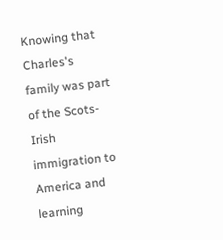Knowing that Charles's family was part of the Scots-Irish immigration to America and learning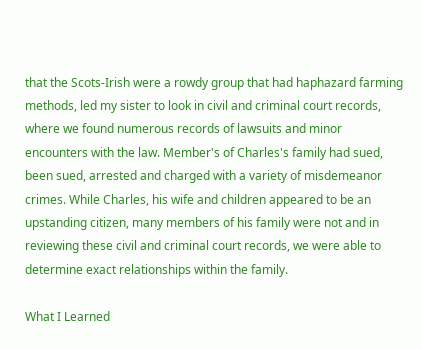that the Scots-Irish were a rowdy group that had haphazard farming methods, led my sister to look in civil and criminal court records, where we found numerous records of lawsuits and minor encounters with the law. Member's of Charles's family had sued, been sued, arrested and charged with a variety of misdemeanor crimes. While Charles, his wife and children appeared to be an upstanding citizen, many members of his family were not and in reviewing these civil and criminal court records, we were able to determine exact relationships within the family.

What I Learned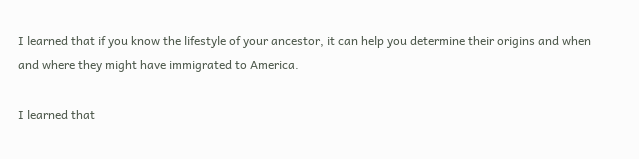I learned that if you know the lifestyle of your ancestor, it can help you determine their origins and when and where they might have immigrated to America.

I learned that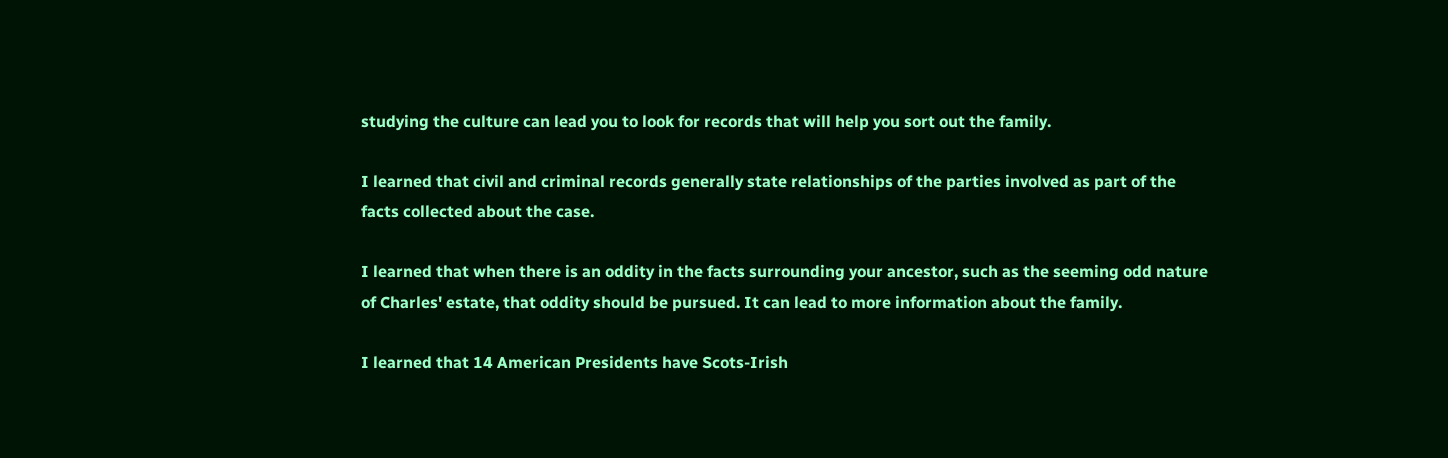studying the culture can lead you to look for records that will help you sort out the family.

I learned that civil and criminal records generally state relationships of the parties involved as part of the facts collected about the case.

I learned that when there is an oddity in the facts surrounding your ancestor, such as the seeming odd nature of Charles' estate, that oddity should be pursued. It can lead to more information about the family.

I learned that 14 American Presidents have Scots-Irish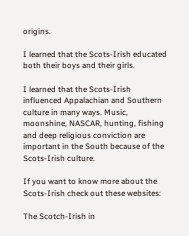origins.

I learned that the Scots-Irish educated both their boys and their girls.

I learned that the Scots-Irish influenced Appalachian and Southern culture in many ways. Music, moonshine, NASCAR, hunting, fishing and deep religious conviction are important in the South because of the Scots-Irish culture.

If you want to know more about the Scots-Irish check out these websites:

The Scotch-Irish in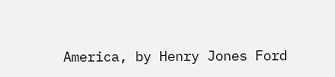America, by Henry Jones Ford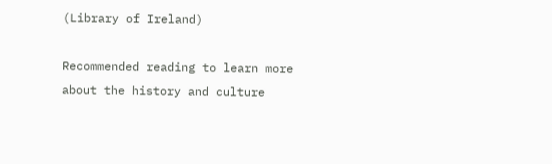(Library of Ireland)

Recommended reading to learn more about the history and culture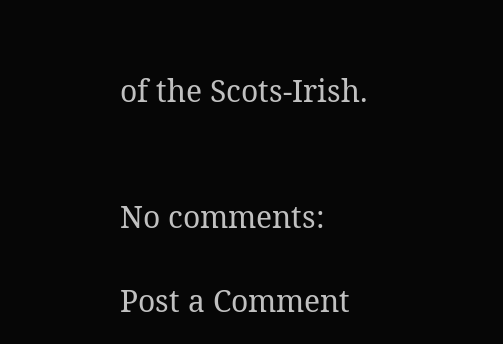of the Scots-Irish.


No comments:

Post a Comment